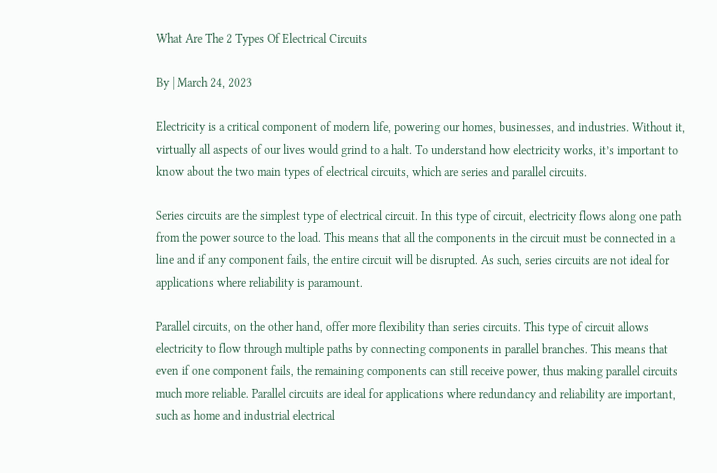What Are The 2 Types Of Electrical Circuits

By | March 24, 2023

Electricity is a critical component of modern life, powering our homes, businesses, and industries. Without it, virtually all aspects of our lives would grind to a halt. To understand how electricity works, it’s important to know about the two main types of electrical circuits, which are series and parallel circuits.

Series circuits are the simplest type of electrical circuit. In this type of circuit, electricity flows along one path from the power source to the load. This means that all the components in the circuit must be connected in a line and if any component fails, the entire circuit will be disrupted. As such, series circuits are not ideal for applications where reliability is paramount.

Parallel circuits, on the other hand, offer more flexibility than series circuits. This type of circuit allows electricity to flow through multiple paths by connecting components in parallel branches. This means that even if one component fails, the remaining components can still receive power, thus making parallel circuits much more reliable. Parallel circuits are ideal for applications where redundancy and reliability are important, such as home and industrial electrical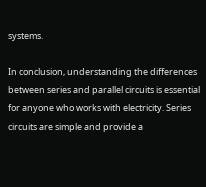systems.

In conclusion, understanding the differences between series and parallel circuits is essential for anyone who works with electricity. Series circuits are simple and provide a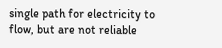single path for electricity to flow, but are not reliable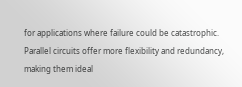for applications where failure could be catastrophic. Parallel circuits offer more flexibility and redundancy, making them ideal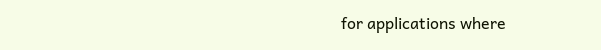for applications where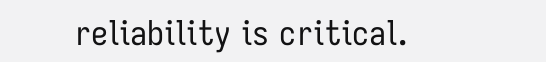reliability is critical.